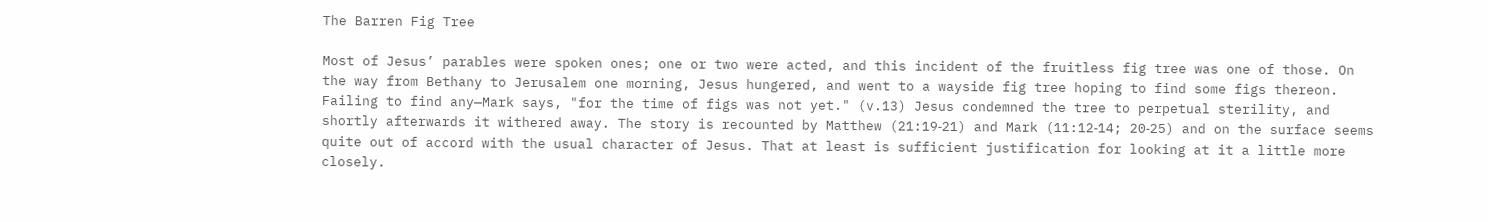The Barren Fig Tree

Most of Jesus’ parables were spoken ones; one or two were acted, and this incident of the fruitless fig tree was one of those. On the way from Bethany to Jerusalem one morning, Jesus hungered, and went to a wayside fig tree hoping to find some figs thereon. Failing to find any—Mark says, "for the time of figs was not yet." (v.13) Jesus condemned the tree to perpetual sterility, and shortly afterwards it withered away. The story is recounted by Matthew (21:19‑21) and Mark (11:12‑14; 20‑25) and on the surface seems quite out of accord with the usual character of Jesus. That at least is sufficient justification for looking at it a little more closely.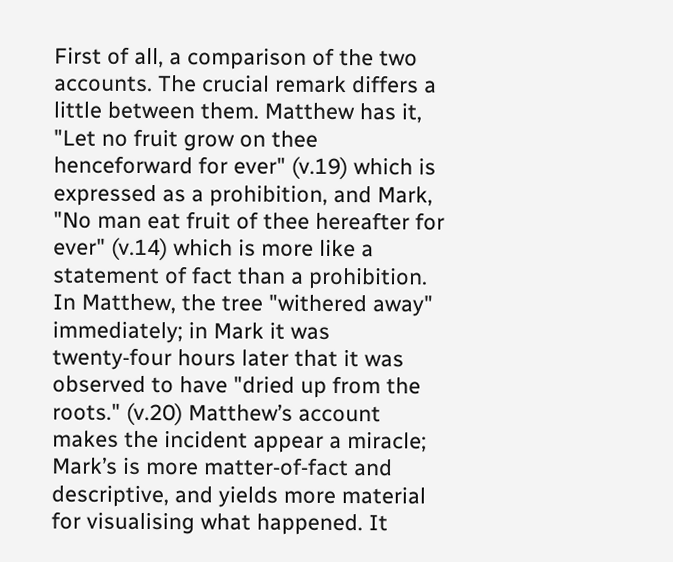First of all, a comparison of the two accounts. The crucial remark differs a little between them. Matthew has it, "Let no fruit grow on thee henceforward for ever" (v.19) which is expressed as a prohibition, and Mark, "No man eat fruit of thee hereafter for ever" (v.14) which is more like a statement of fact than a prohibition. In Matthew, the tree "withered away" immediately; in Mark it was twenty‑four hours later that it was observed to have "dried up from the roots." (v.20) Matthew’s account makes the incident appear a miracle; Mark’s is more matter‑of‑fact and descriptive, and yields more material for visualising what happened. It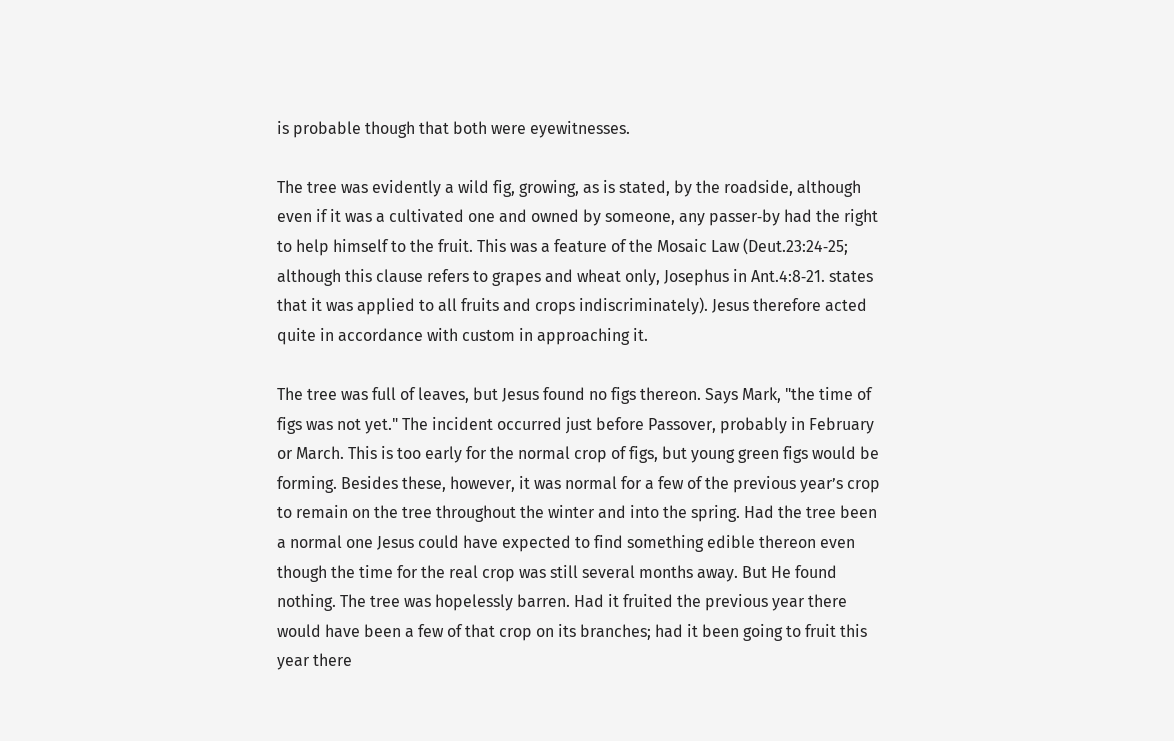is probable though that both were eyewitnesses.

The tree was evidently a wild fig, growing, as is stated, by the roadside, although even if it was a cultivated one and owned by someone, any passer‑by had the right to help himself to the fruit. This was a feature of the Mosaic Law (Deut.23:24‑25; although this clause refers to grapes and wheat only, Josephus in Ant.4:8‑21. states that it was applied to all fruits and crops indiscriminately). Jesus therefore acted quite in accordance with custom in approaching it.

The tree was full of leaves, but Jesus found no figs thereon. Says Mark, "the time of figs was not yet." The incident occurred just before Passover, probably in February or March. This is too early for the normal crop of figs, but young green figs would be forming. Besides these, however, it was normal for a few of the previous year’s crop to remain on the tree throughout the winter and into the spring. Had the tree been a normal one Jesus could have expected to find something edible thereon even though the time for the real crop was still several months away. But He found nothing. The tree was hopelessly barren. Had it fruited the previous year there would have been a few of that crop on its branches; had it been going to fruit this year there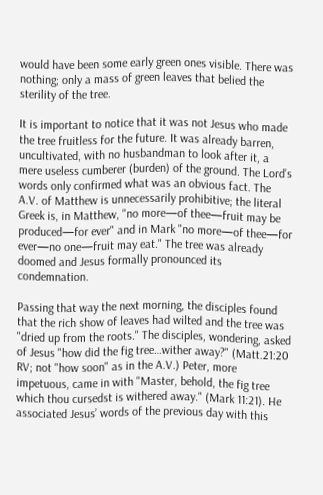would have been some early green ones visible. There was nothing; only a mass of green leaves that belied the sterility of the tree.

It is important to notice that it was not Jesus who made the tree fruitless for the future. It was already barren, uncultivated, with no husbandman to look after it, a mere useless cumberer (burden) of the ground. The Lord’s words only confirmed what was an obvious fact. The A.V. of Matthew is unnecessarily prohibitive; the literal Greek is, in Matthew, "no more—of thee—fruit may be produced—for ever" and in Mark "no more—of thee—for ever—no one—fruit may eat." The tree was already doomed and Jesus formally pronounced its condemnation.

Passing that way the next morning, the disciples found that the rich show of leaves had wilted and the tree was "dried up from the roots." The disciples, wondering, asked of Jesus "how did the fig tree…wither away?" (Matt.21:20 RV; not "how soon" as in the A.V.) Peter, more impetuous, came in with "Master, behold, the fig tree which thou cursedst is withered away." (Mark 11:21). He associated Jesus’ words of the previous day with this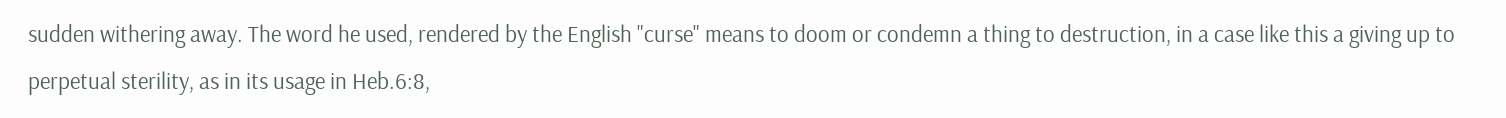sudden withering away. The word he used, rendered by the English "curse" means to doom or condemn a thing to destruction, in a case like this a giving up to perpetual sterility, as in its usage in Heb.6:8,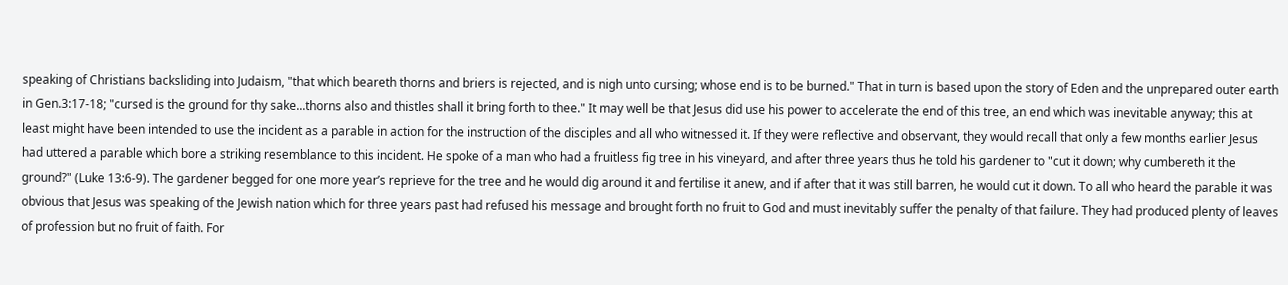speaking of Christians backsliding into Judaism, "that which beareth thorns and briers is rejected, and is nigh unto cursing; whose end is to be burned." That in turn is based upon the story of Eden and the unprepared outer earth in Gen.3:17‑18; "cursed is the ground for thy sake...thorns also and thistles shall it bring forth to thee." It may well be that Jesus did use his power to accelerate the end of this tree, an end which was inevitable anyway; this at least might have been intended to use the incident as a parable in action for the instruction of the disciples and all who witnessed it. If they were reflective and observant, they would recall that only a few months earlier Jesus had uttered a parable which bore a striking resemblance to this incident. He spoke of a man who had a fruitless fig tree in his vineyard, and after three years thus he told his gardener to "cut it down; why cumbereth it the ground?" (Luke 13:6‑9). The gardener begged for one more year’s reprieve for the tree and he would dig around it and fertilise it anew, and if after that it was still barren, he would cut it down. To all who heard the parable it was obvious that Jesus was speaking of the Jewish nation which for three years past had refused his message and brought forth no fruit to God and must inevitably suffer the penalty of that failure. They had produced plenty of leaves of profession but no fruit of faith. For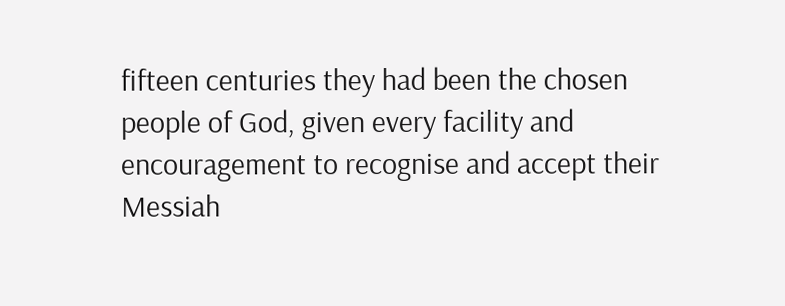fifteen centuries they had been the chosen people of God, given every facility and encouragement to recognise and accept their Messiah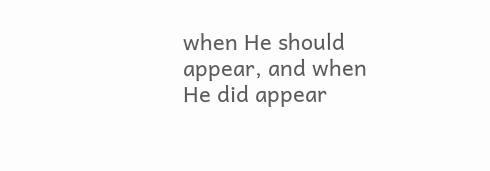when He should appear, and when He did appear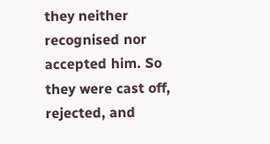they neither recognised nor accepted him. So they were cast off, rejected, and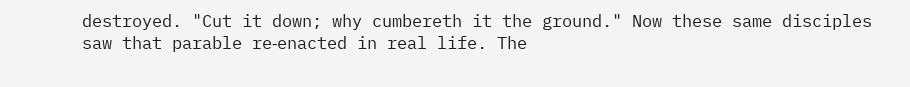destroyed. "Cut it down; why cumbereth it the ground." Now these same disciples saw that parable re‑enacted in real life. The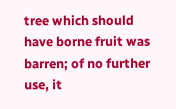tree which should have borne fruit was barren; of no further use, it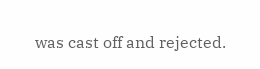was cast off and rejected.